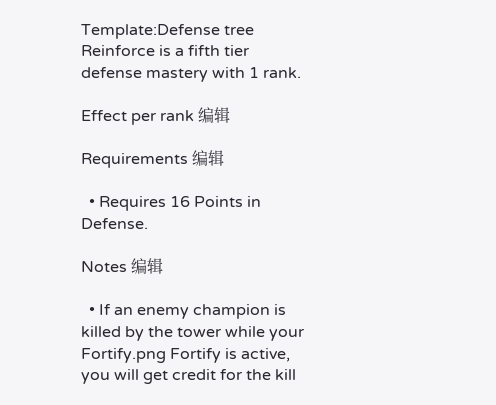Template:Defense tree Reinforce is a fifth tier defense mastery with 1 rank.

Effect per rank 编辑

Requirements 编辑

  • Requires 16 Points in Defense.

Notes 编辑

  • If an enemy champion is killed by the tower while your Fortify.png Fortify is active, you will get credit for the kill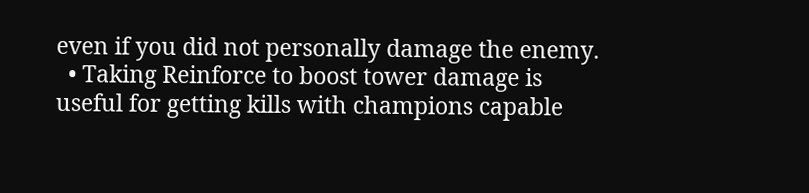even if you did not personally damage the enemy.
  • Taking Reinforce to boost tower damage is useful for getting kills with champions capable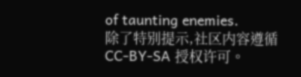of taunting enemies.
除了特别提示,社区内容遵循CC-BY-SA 授权许可。